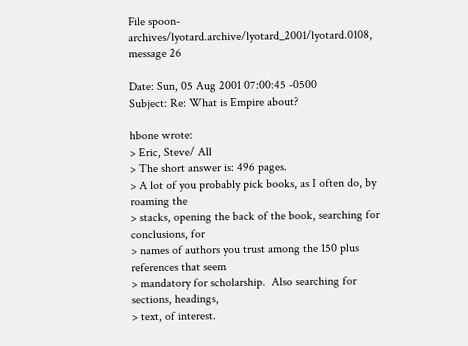File spoon-archives/lyotard.archive/lyotard_2001/lyotard.0108, message 26

Date: Sun, 05 Aug 2001 07:00:45 -0500
Subject: Re: What is Empire about?

hbone wrote:
> Eric, Steve/ All
> The short answer is: 496 pages.
> A lot of you probably pick books, as I often do, by roaming the
> stacks, opening the back of the book, searching for conclusions, for
> names of authors you trust among the 150 plus references that seem
> mandatory for scholarship.  Also searching for sections, headings,
> text, of interest.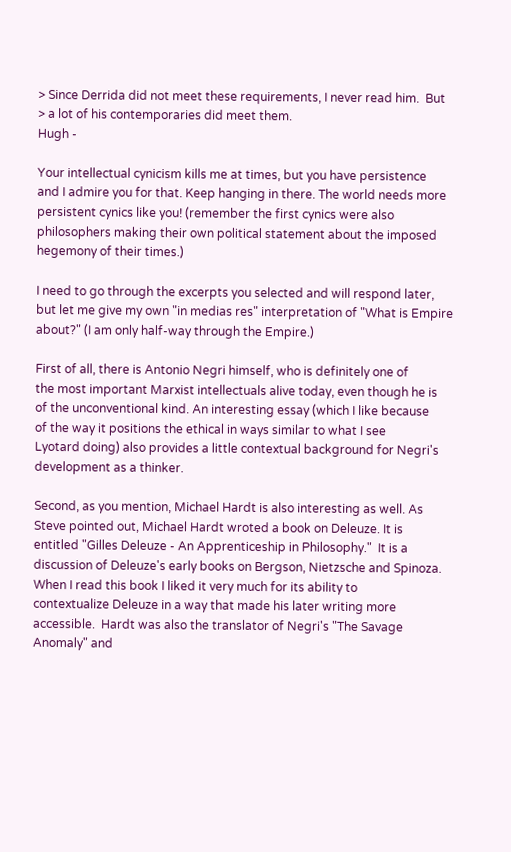> Since Derrida did not meet these requirements, I never read him.  But
> a lot of his contemporaries did meet them.
Hugh -

Your intellectual cynicism kills me at times, but you have persistence
and I admire you for that. Keep hanging in there. The world needs more
persistent cynics like you! (remember the first cynics were also
philosophers making their own political statement about the imposed
hegemony of their times.)

I need to go through the excerpts you selected and will respond later,
but let me give my own "in medias res" interpretation of "What is Empire
about?" (I am only half-way through the Empire.)

First of all, there is Antonio Negri himself, who is definitely one of
the most important Marxist intellectuals alive today, even though he is
of the unconventional kind. An interesting essay (which I like because
of the way it positions the ethical in ways similar to what I see
Lyotard doing) also provides a little contextual background for Negri's
development as a thinker.

Second, as you mention, Michael Hardt is also interesting as well. As
Steve pointed out, Michael Hardt wroted a book on Deleuze. It is
entitled "Gilles Deleuze - An Apprenticeship in Philosophy."  It is a
discussion of Deleuze's early books on Bergson, Nietzsche and Spinoza.
When I read this book I liked it very much for its ability to
contextualize Deleuze in a way that made his later writing more
accessible.  Hardt was also the translator of Negri's "The Savage
Anomaly" and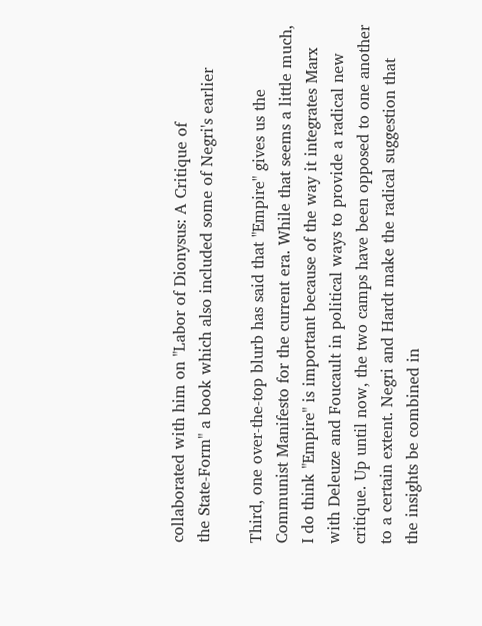collaborated with him on "Labor of Dionysus: A Critique of
the State-Form" a book which also included some of Negri's earlier

Third, one over-the-top blurb has said that "Empire" gives us the
Communist Manifesto for the current era. While that seems a little much,
I do think "Empire" is important because of the way it integrates Marx
with Deleuze and Foucault in political ways to provide a radical new
critique. Up until now, the two camps have been opposed to one another
to a certain extent. Negri and Hardt make the radical suggestion that
the insights be combined in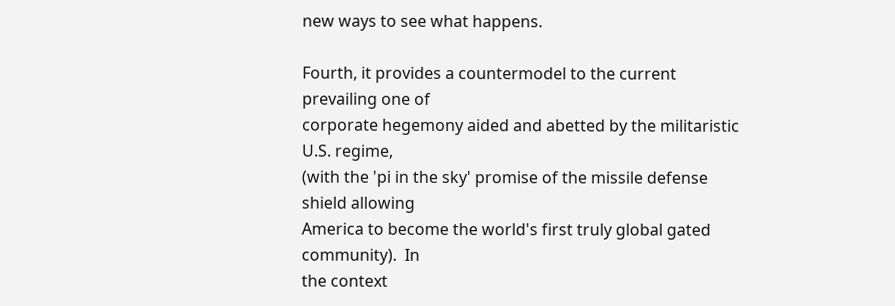new ways to see what happens.

Fourth, it provides a countermodel to the current prevailing one of
corporate hegemony aided and abetted by the militaristic U.S. regime,
(with the 'pi in the sky' promise of the missile defense shield allowing
America to become the world's first truly global gated community).  In
the context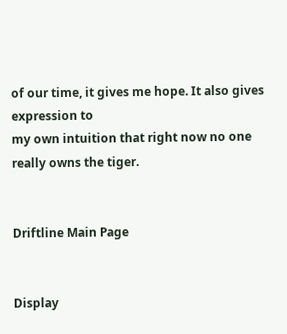of our time, it gives me hope. It also gives expression to
my own intuition that right now no one really owns the tiger.


Driftline Main Page


Display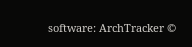software: ArchTracker ©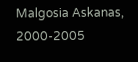Malgosia Askanas, 2000-2005